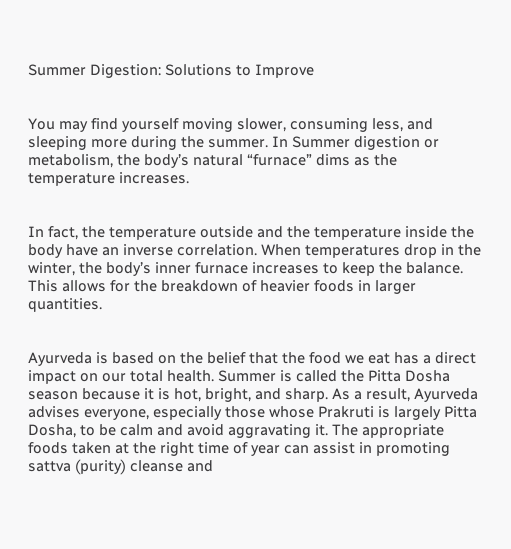Summer Digestion: Solutions to Improve


You may find yourself moving slower, consuming less, and sleeping more during the summer. In Summer digestion or metabolism, the body’s natural “furnace” dims as the temperature increases.


In fact, the temperature outside and the temperature inside the body have an inverse correlation. When temperatures drop in the winter, the body’s inner furnace increases to keep the balance. This allows for the breakdown of heavier foods in larger quantities.


Ayurveda is based on the belief that the food we eat has a direct impact on our total health. Summer is called the Pitta Dosha season because it is hot, bright, and sharp. As a result, Ayurveda advises everyone, especially those whose Prakruti is largely Pitta Dosha, to be calm and avoid aggravating it. The appropriate foods taken at the right time of year can assist in promoting sattva (purity) cleanse and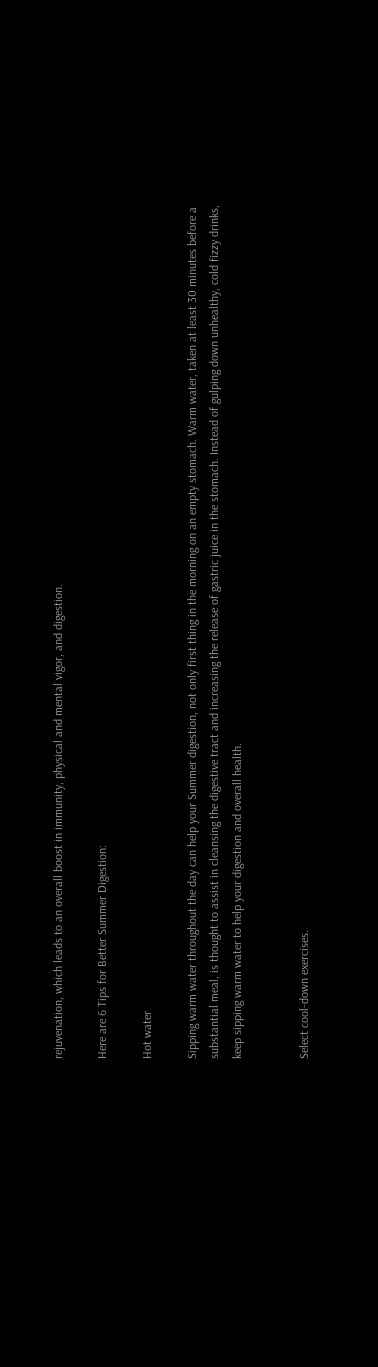rejuvenation, which leads to an overall boost in immunity, physical and mental vigor, and digestion.

Here are 6 Tips for Better Summer Digestion:

Hot water

Sipping warm water throughout the day can help your Summer digestion, not only first thing in the morning on an empty stomach. Warm water, taken at least 30 minutes before a substantial meal, is thought to assist in cleansing the digestive tract and increasing the release of gastric juice in the stomach. Instead of gulping down unhealthy, cold fizzy drinks, keep sipping warm water to help your digestion and overall health.


Select cool-down exercises.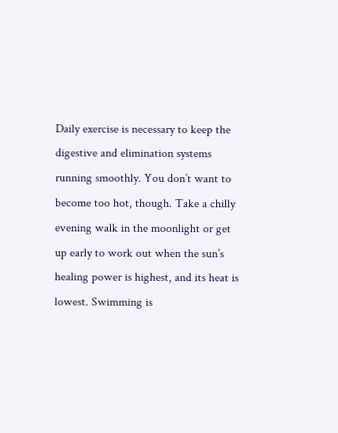Daily exercise is necessary to keep the digestive and elimination systems running smoothly. You don’t want to become too hot, though. Take a chilly evening walk in the moonlight or get up early to work out when the sun’s healing power is highest, and its heat is lowest. Swimming is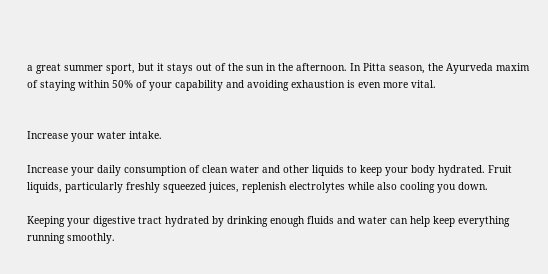a great summer sport, but it stays out of the sun in the afternoon. In Pitta season, the Ayurveda maxim of staying within 50% of your capability and avoiding exhaustion is even more vital.


Increase your water intake.

Increase your daily consumption of clean water and other liquids to keep your body hydrated. Fruit liquids, particularly freshly squeezed juices, replenish electrolytes while also cooling you down.

Keeping your digestive tract hydrated by drinking enough fluids and water can help keep everything running smoothly.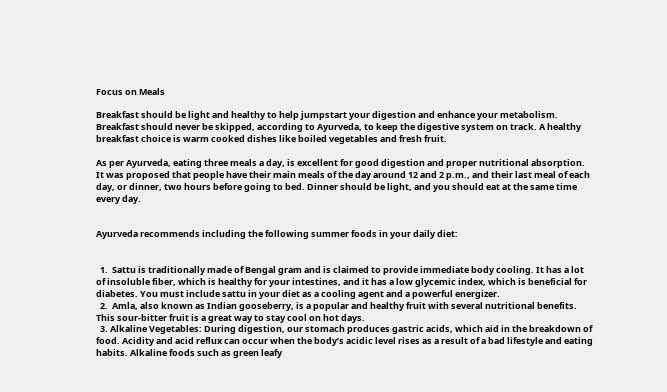Focus on Meals

Breakfast should be light and healthy to help jumpstart your digestion and enhance your metabolism. Breakfast should never be skipped, according to Ayurveda, to keep the digestive system on track. A healthy breakfast choice is warm cooked dishes like boiled vegetables and fresh fruit.

As per Ayurveda, eating three meals a day, is excellent for good digestion and proper nutritional absorption. It was proposed that people have their main meals of the day around 12 and 2 p.m., and their last meal of each day, or dinner, two hours before going to bed. Dinner should be light, and you should eat at the same time every day.


Ayurveda recommends including the following summer foods in your daily diet:


  1.  Sattu is traditionally made of Bengal gram and is claimed to provide immediate body cooling. It has a lot of insoluble fiber, which is healthy for your intestines, and it has a low glycemic index, which is beneficial for diabetes. You must include sattu in your diet as a cooling agent and a powerful energizer.
  2.  Amla, also known as Indian gooseberry, is a popular and healthy fruit with several nutritional benefits. This sour-bitter fruit is a great way to stay cool on hot days.
  3. Alkaline Vegetables: During digestion, our stomach produces gastric acids, which aid in the breakdown of food. Acidity and acid reflux can occur when the body’s acidic level rises as a result of a bad lifestyle and eating habits. Alkaline foods such as green leafy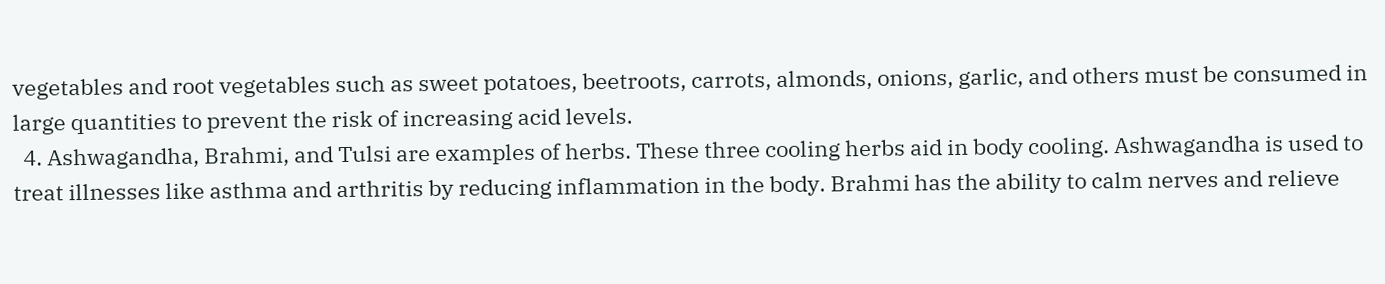vegetables and root vegetables such as sweet potatoes, beetroots, carrots, almonds, onions, garlic, and others must be consumed in large quantities to prevent the risk of increasing acid levels.
  4. Ashwagandha, Brahmi, and Tulsi are examples of herbs. These three cooling herbs aid in body cooling. Ashwagandha is used to treat illnesses like asthma and arthritis by reducing inflammation in the body. Brahmi has the ability to calm nerves and relieve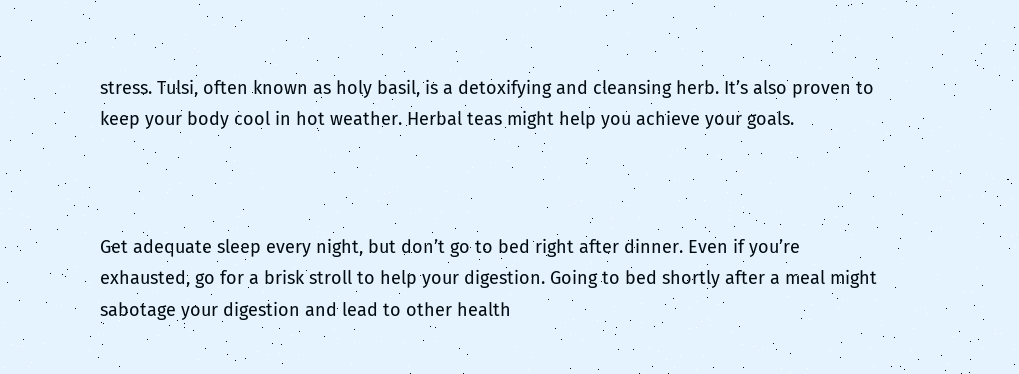stress. Tulsi, often known as holy basil, is a detoxifying and cleansing herb. It’s also proven to keep your body cool in hot weather. Herbal teas might help you achieve your goals.



Get adequate sleep every night, but don’t go to bed right after dinner. Even if you’re exhausted, go for a brisk stroll to help your digestion. Going to bed shortly after a meal might sabotage your digestion and lead to other health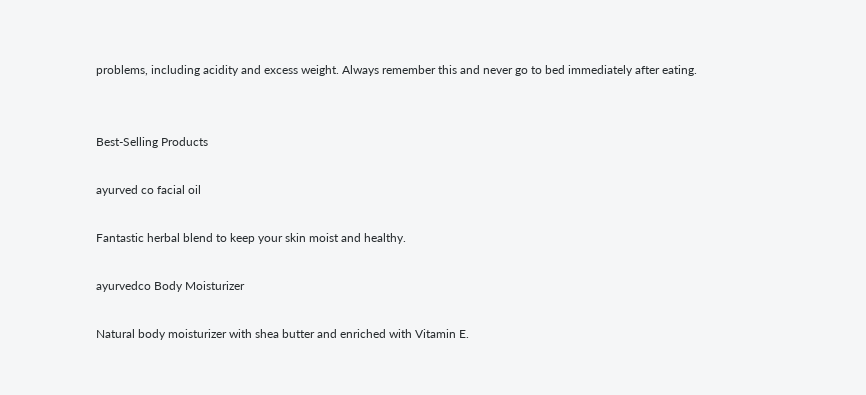problems, including acidity and excess weight. Always remember this and never go to bed immediately after eating.


Best-Selling Products

ayurved co facial oil

Fantastic herbal blend to keep your skin moist and healthy.

ayurvedco Body Moisturizer

Natural body moisturizer with shea butter and enriched with Vitamin E.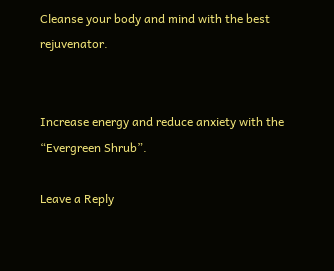Cleanse your body and mind with the best rejuvenator.


Increase energy and reduce anxiety with the “Evergreen Shrub”.

Leave a Reply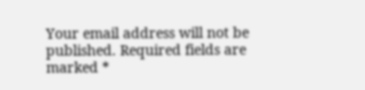Your email address will not be published. Required fields are marked *